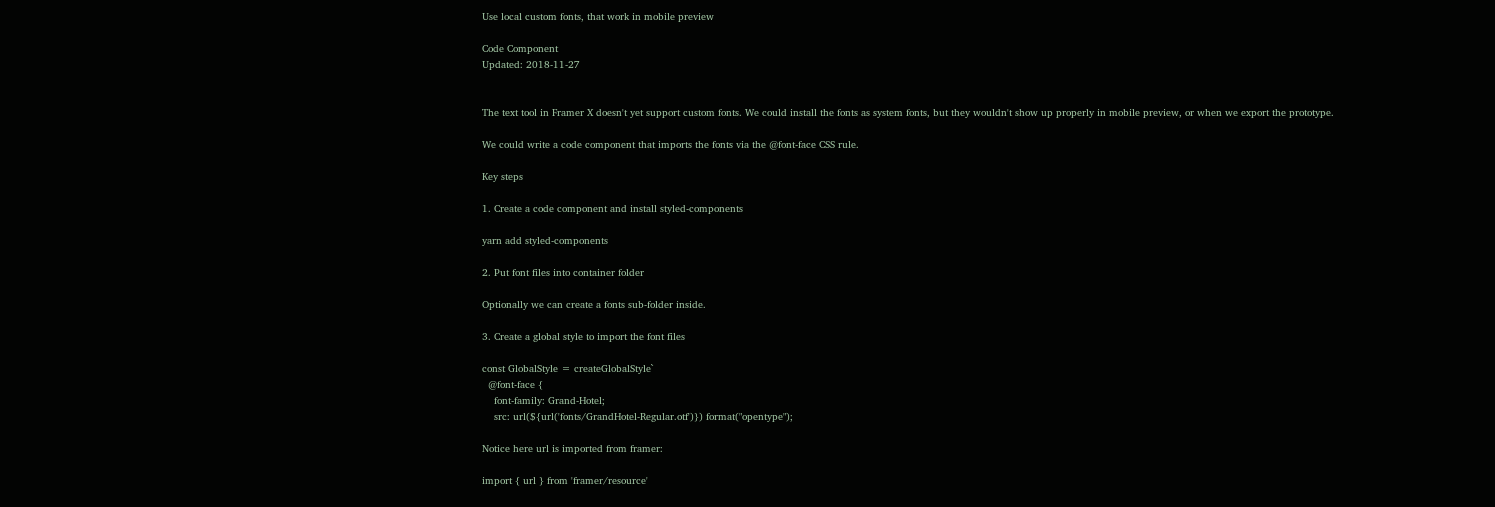Use local custom fonts, that work in mobile preview

Code Component
Updated: 2018-11-27


The text tool in Framer X doesn't yet support custom fonts. We could install the fonts as system fonts, but they wouldn't show up properly in mobile preview, or when we export the prototype.

We could write a code component that imports the fonts via the @font-face CSS rule.

Key steps

1. Create a code component and install styled-components

yarn add styled-components

2. Put font files into container folder

Optionally we can create a fonts sub-folder inside.

3. Create a global style to import the font files

const GlobalStyle = createGlobalStyle`
  @font-face {
    font-family: Grand-Hotel;
    src: url(${url('fonts/GrandHotel-Regular.otf')}) format("opentype");

Notice here url is imported from framer:

import { url } from 'framer/resource'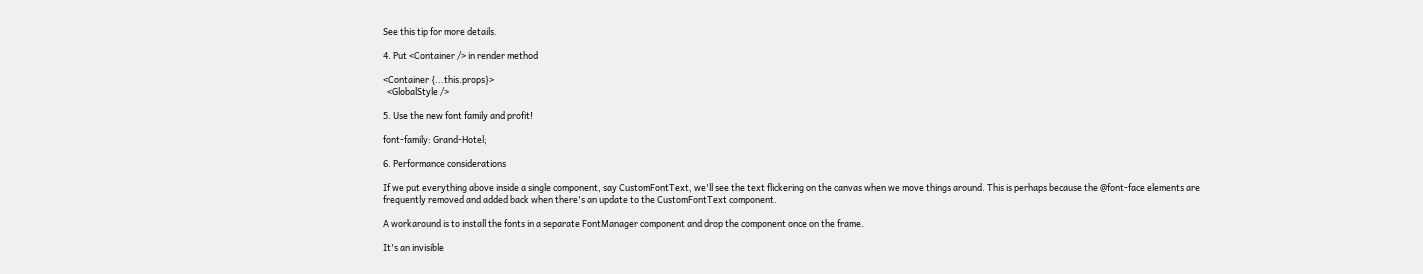See this tip for more details.

4. Put <Container /> in render method

<Container {...this.props}>
  <GlobalStyle />

5. Use the new font family and profit!

font-family: Grand-Hotel;

6. Performance considerations

If we put everything above inside a single component, say CustomFontText, we'll see the text flickering on the canvas when we move things around. This is perhaps because the @font-face elements are frequently removed and added back when there's an update to the CustomFontText component.

A workaround is to install the fonts in a separate FontManager component and drop the component once on the frame.

It's an invisible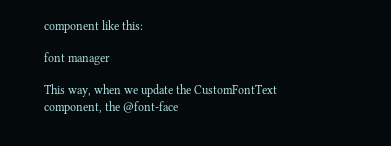component like this:

font manager

This way, when we update the CustomFontText component, the @font-face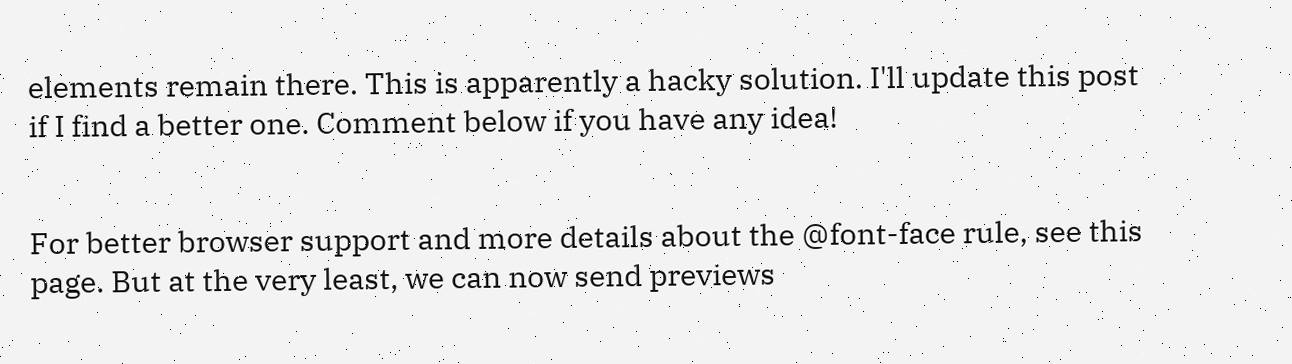elements remain there. This is apparently a hacky solution. I'll update this post if I find a better one. Comment below if you have any idea!


For better browser support and more details about the @font-face rule, see this page. But at the very least, we can now send previews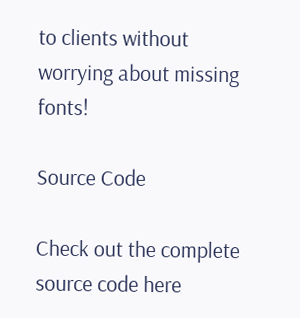to clients without worrying about missing fonts!

Source Code

Check out the complete source code here